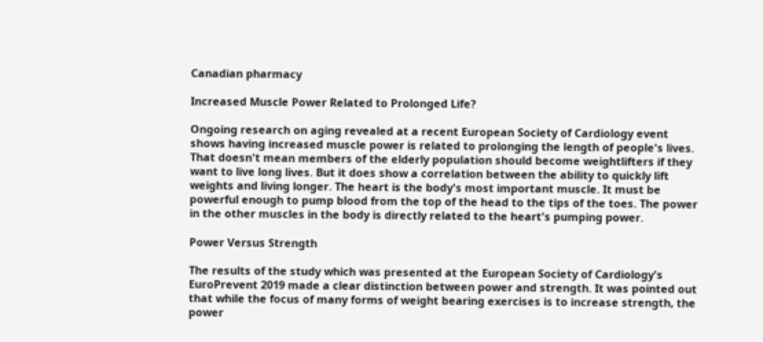Canadian pharmacy

Increased Muscle Power Related to Prolonged Life?

Ongoing research on aging revealed at a recent European Society of Cardiology event shows having increased muscle power is related to prolonging the length of people's lives. That doesn't mean members of the elderly population should become weightlifters if they want to live long lives. But it does show a correlation between the ability to quickly lift weights and living longer. The heart is the body's most important muscle. It must be powerful enough to pump blood from the top of the head to the tips of the toes. The power in the other muscles in the body is directly related to the heart's pumping power.

Power Versus Strength

The results of the study which was presented at the European Society of Cardiology's EuroPrevent 2019 made a clear distinction between power and strength. It was pointed out that while the focus of many forms of weight bearing exercises is to increase strength, the power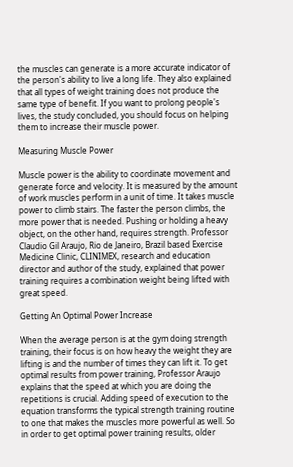the muscles can generate is a more accurate indicator of the person's ability to live a long life. They also explained that all types of weight training does not produce the same type of benefit. If you want to prolong people's lives, the study concluded, you should focus on helping them to increase their muscle power.

Measuring Muscle Power

Muscle power is the ability to coordinate movement and generate force and velocity. It is measured by the amount of work muscles perform in a unit of time. It takes muscle power to climb stairs. The faster the person climbs, the more power that is needed. Pushing or holding a heavy object, on the other hand, requires strength. Professor Claudio Gil Araujo, Rio de Janeiro, Brazil based Exercise Medicine Clinic, CLINIMEX, research and education director and author of the study, explained that power training requires a combination weight being lifted with great speed.

Getting An Optimal Power Increase

When the average person is at the gym doing strength training, their focus is on how heavy the weight they are lifting is and the number of times they can lift it. To get optimal results from power training, Professor Araujo explains that the speed at which you are doing the repetitions is crucial. Adding speed of execution to the equation transforms the typical strength training routine to one that makes the muscles more powerful as well. So in order to get optimal power training results, older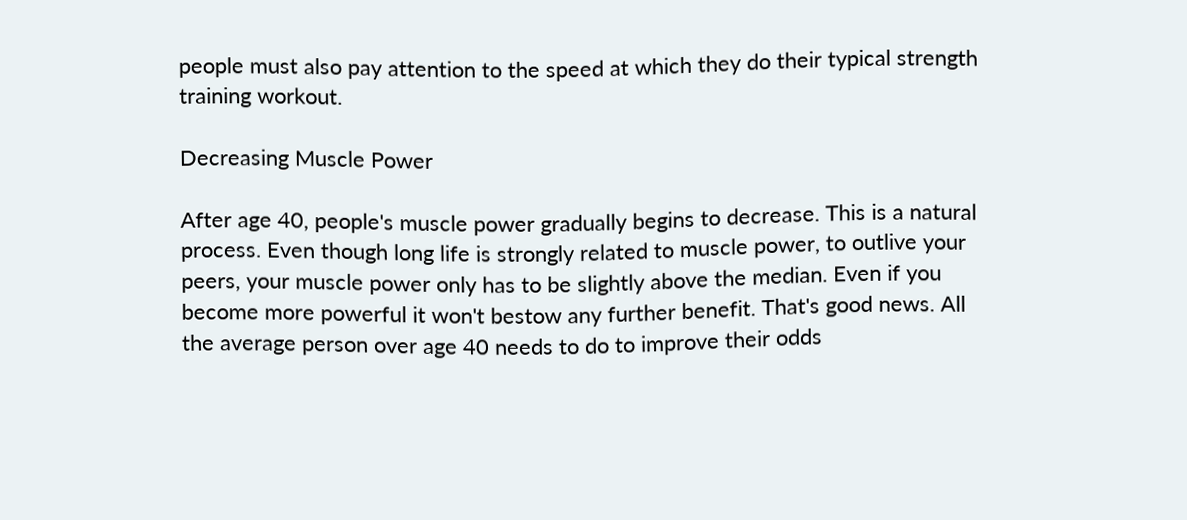people must also pay attention to the speed at which they do their typical strength training workout.

Decreasing Muscle Power

After age 40, people's muscle power gradually begins to decrease. This is a natural process. Even though long life is strongly related to muscle power, to outlive your peers, your muscle power only has to be slightly above the median. Even if you become more powerful it won't bestow any further benefit. That's good news. All the average person over age 40 needs to do to improve their odds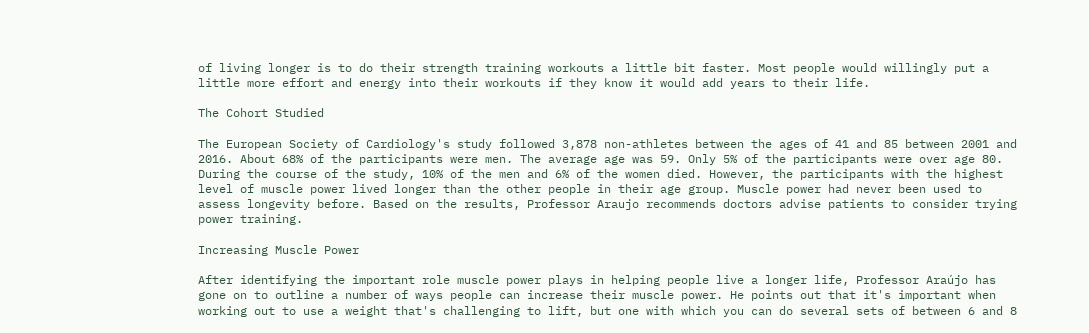of living longer is to do their strength training workouts a little bit faster. Most people would willingly put a little more effort and energy into their workouts if they know it would add years to their life.

The Cohort Studied

The European Society of Cardiology's study followed 3,878 non-athletes between the ages of 41 and 85 between 2001 and 2016. About 68% of the participants were men. The average age was 59. Only 5% of the participants were over age 80. During the course of the study, 10% of the men and 6% of the women died. However, the participants with the highest level of muscle power lived longer than the other people in their age group. Muscle power had never been used to assess longevity before. Based on the results, Professor Araujo recommends doctors advise patients to consider trying power training.

Increasing Muscle Power

After identifying the important role muscle power plays in helping people live a longer life, Professor Araújo has gone on to outline a number of ways people can increase their muscle power. He points out that it's important when working out to use a weight that's challenging to lift, but one with which you can do several sets of between 6 and 8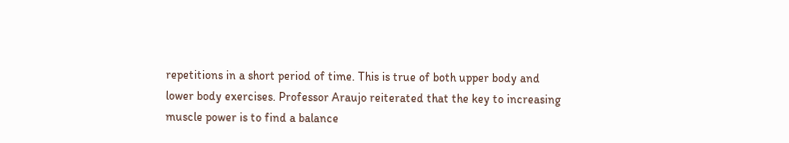repetitions in a short period of time. This is true of both upper body and lower body exercises. Professor Araujo reiterated that the key to increasing muscle power is to find a balance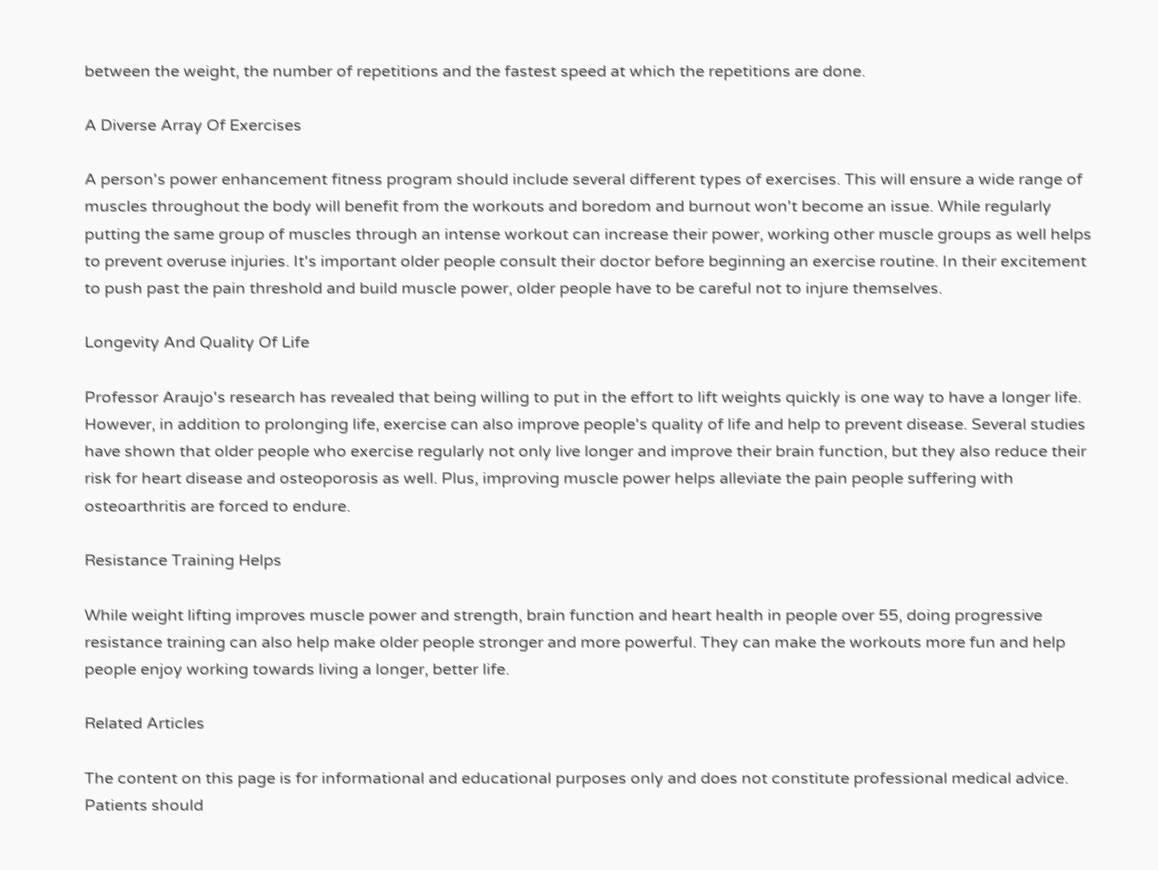between the weight, the number of repetitions and the fastest speed at which the repetitions are done.

A Diverse Array Of Exercises

A person's power enhancement fitness program should include several different types of exercises. This will ensure a wide range of muscles throughout the body will benefit from the workouts and boredom and burnout won't become an issue. While regularly putting the same group of muscles through an intense workout can increase their power, working other muscle groups as well helps to prevent overuse injuries. It's important older people consult their doctor before beginning an exercise routine. In their excitement to push past the pain threshold and build muscle power, older people have to be careful not to injure themselves.

Longevity And Quality Of Life

Professor Araujo's research has revealed that being willing to put in the effort to lift weights quickly is one way to have a longer life. However, in addition to prolonging life, exercise can also improve people's quality of life and help to prevent disease. Several studies have shown that older people who exercise regularly not only live longer and improve their brain function, but they also reduce their risk for heart disease and osteoporosis as well. Plus, improving muscle power helps alleviate the pain people suffering with osteoarthritis are forced to endure.

Resistance Training Helps

While weight lifting improves muscle power and strength, brain function and heart health in people over 55, doing progressive resistance training can also help make older people stronger and more powerful. They can make the workouts more fun and help people enjoy working towards living a longer, better life.

Related Articles

The content on this page is for informational and educational purposes only and does not constitute professional medical advice. Patients should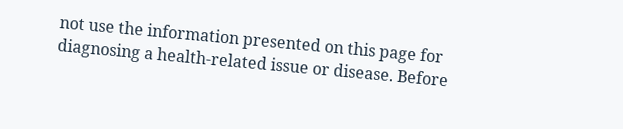not use the information presented on this page for diagnosing a health-related issue or disease. Before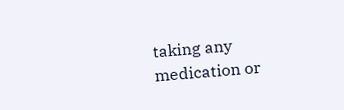taking any medication or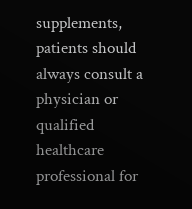supplements, patients should always consult a physician or qualified healthcare professional for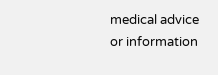medical advice or information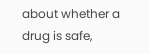about whether a drug is safe,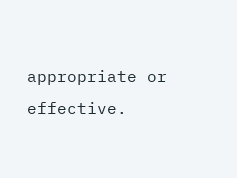appropriate or effective.